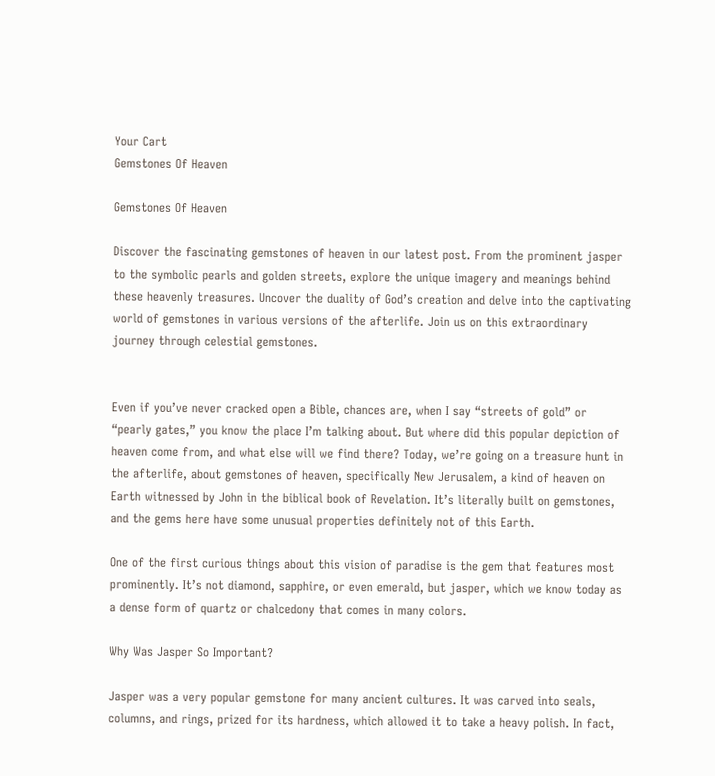Your Cart
Gemstones Of Heaven

Gemstones Of Heaven

Discover the fascinating gemstones of heaven in our latest post. From the prominent jasper to the symbolic pearls and golden streets, explore the unique imagery and meanings behind these heavenly treasures. Uncover the duality of God’s creation and delve into the captivating world of gemstones in various versions of the afterlife. Join us on this extraordinary journey through celestial gemstones.


Even if you’ve never cracked open a Bible, chances are, when I say “streets of gold” or “pearly gates,” you know the place I’m talking about. But where did this popular depiction of heaven come from, and what else will we find there? Today, we’re going on a treasure hunt in the afterlife, about gemstones of heaven, specifically New Jerusalem, a kind of heaven on Earth witnessed by John in the biblical book of Revelation. It’s literally built on gemstones, and the gems here have some unusual properties definitely not of this Earth.

One of the first curious things about this vision of paradise is the gem that features most prominently. It’s not diamond, sapphire, or even emerald, but jasper, which we know today as a dense form of quartz or chalcedony that comes in many colors.

Why Was Jasper So Important?

Jasper was a very popular gemstone for many ancient cultures. It was carved into seals, columns, and rings, prized for its hardness, which allowed it to take a heavy polish. In fact,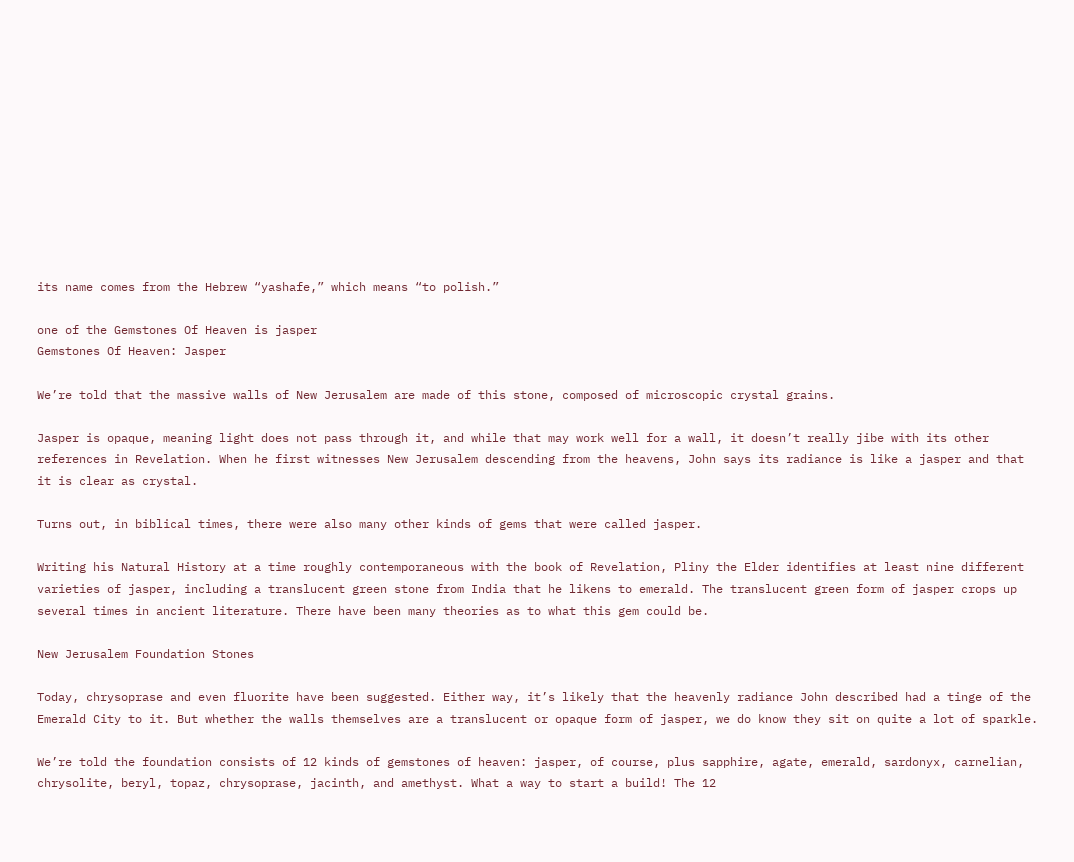its name comes from the Hebrew “yashafe,” which means “to polish.”

one of the Gemstones Of Heaven is jasper
Gemstones Of Heaven: Jasper

We’re told that the massive walls of New Jerusalem are made of this stone, composed of microscopic crystal grains.

Jasper is opaque, meaning light does not pass through it, and while that may work well for a wall, it doesn’t really jibe with its other references in Revelation. When he first witnesses New Jerusalem descending from the heavens, John says its radiance is like a jasper and that it is clear as crystal.

Turns out, in biblical times, there were also many other kinds of gems that were called jasper.

Writing his Natural History at a time roughly contemporaneous with the book of Revelation, Pliny the Elder identifies at least nine different varieties of jasper, including a translucent green stone from India that he likens to emerald. The translucent green form of jasper crops up several times in ancient literature. There have been many theories as to what this gem could be.

New Jerusalem Foundation Stones

Today, chrysoprase and even fluorite have been suggested. Either way, it’s likely that the heavenly radiance John described had a tinge of the Emerald City to it. But whether the walls themselves are a translucent or opaque form of jasper, we do know they sit on quite a lot of sparkle.

We’re told the foundation consists of 12 kinds of gemstones of heaven: jasper, of course, plus sapphire, agate, emerald, sardonyx, carnelian, chrysolite, beryl, topaz, chrysoprase, jacinth, and amethyst. What a way to start a build! The 12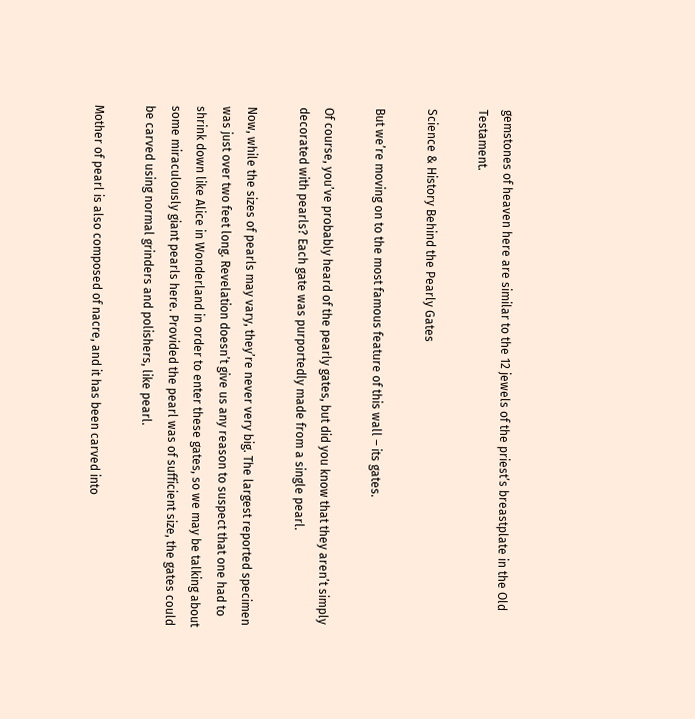gemstones of heaven here are similar to the 12 jewels of the priest’s breastplate in the Old Testament.

Science & History Behind the Pearly Gates

But we’re moving on to the most famous feature of this wall – its gates.

Of course, you’ve probably heard of the pearly gates, but did you know that they aren’t simply decorated with pearls? Each gate was purportedly made from a single pearl.

Now, while the sizes of pearls may vary, they’re never very big. The largest reported specimen was just over two feet long. Revelation doesn’t give us any reason to suspect that one had to shrink down like Alice in Wonderland in order to enter these gates, so we may be talking about some miraculously giant pearls here. Provided the pearl was of sufficient size, the gates could be carved using normal grinders and polishers, like pearl.

Mother of pearl is also composed of nacre, and it has been carved into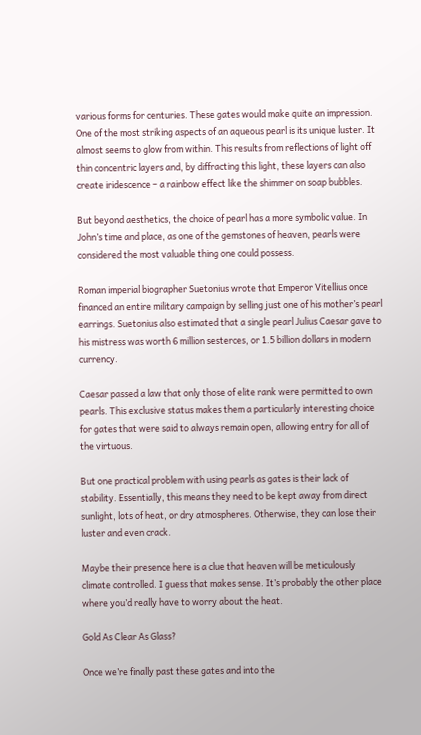various forms for centuries. These gates would make quite an impression. One of the most striking aspects of an aqueous pearl is its unique luster. It almost seems to glow from within. This results from reflections of light off thin concentric layers and, by diffracting this light, these layers can also create iridescence – a rainbow effect like the shimmer on soap bubbles.

But beyond aesthetics, the choice of pearl has a more symbolic value. In John’s time and place, as one of the gemstones of heaven, pearls were considered the most valuable thing one could possess.

Roman imperial biographer Suetonius wrote that Emperor Vitellius once financed an entire military campaign by selling just one of his mother’s pearl earrings. Suetonius also estimated that a single pearl Julius Caesar gave to his mistress was worth 6 million sesterces, or 1.5 billion dollars in modern currency.

Caesar passed a law that only those of elite rank were permitted to own pearls. This exclusive status makes them a particularly interesting choice for gates that were said to always remain open, allowing entry for all of the virtuous.

But one practical problem with using pearls as gates is their lack of stability. Essentially, this means they need to be kept away from direct sunlight, lots of heat, or dry atmospheres. Otherwise, they can lose their luster and even crack.

Maybe their presence here is a clue that heaven will be meticulously climate controlled. I guess that makes sense. It’s probably the other place where you’d really have to worry about the heat.

Gold As Clear As Glass?

Once we’re finally past these gates and into the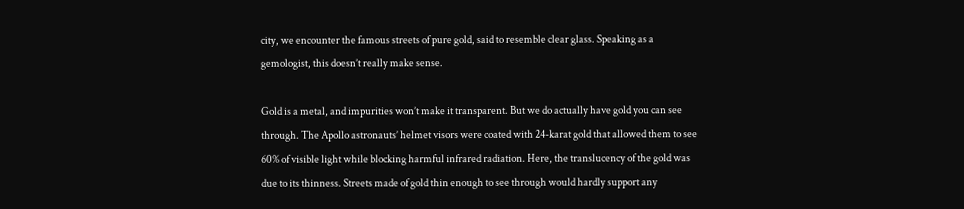city, we encounter the famous streets of pure gold, said to resemble clear glass. Speaking as a gemologist, this doesn’t really make sense.

Gold is a metal, and impurities won’t make it transparent. But we do actually have gold you can see through. The Apollo astronauts’ helmet visors were coated with 24-karat gold that allowed them to see 60% of visible light while blocking harmful infrared radiation. Here, the translucency of the gold was due to its thinness. Streets made of gold thin enough to see through would hardly support any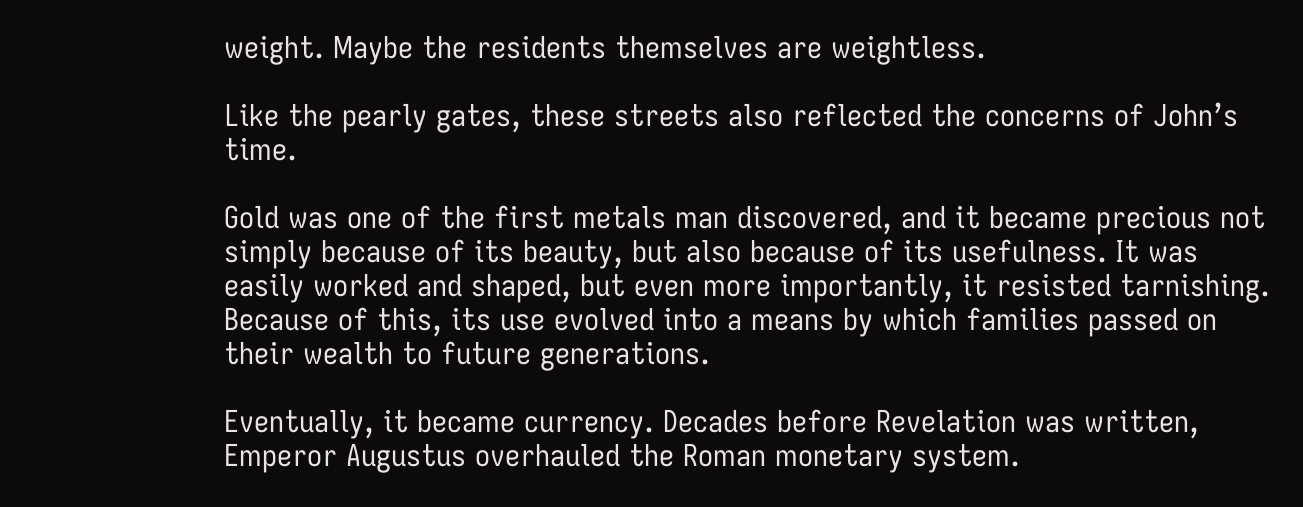weight. Maybe the residents themselves are weightless.

Like the pearly gates, these streets also reflected the concerns of John’s time.

Gold was one of the first metals man discovered, and it became precious not simply because of its beauty, but also because of its usefulness. It was easily worked and shaped, but even more importantly, it resisted tarnishing. Because of this, its use evolved into a means by which families passed on their wealth to future generations.

Eventually, it became currency. Decades before Revelation was written, Emperor Augustus overhauled the Roman monetary system.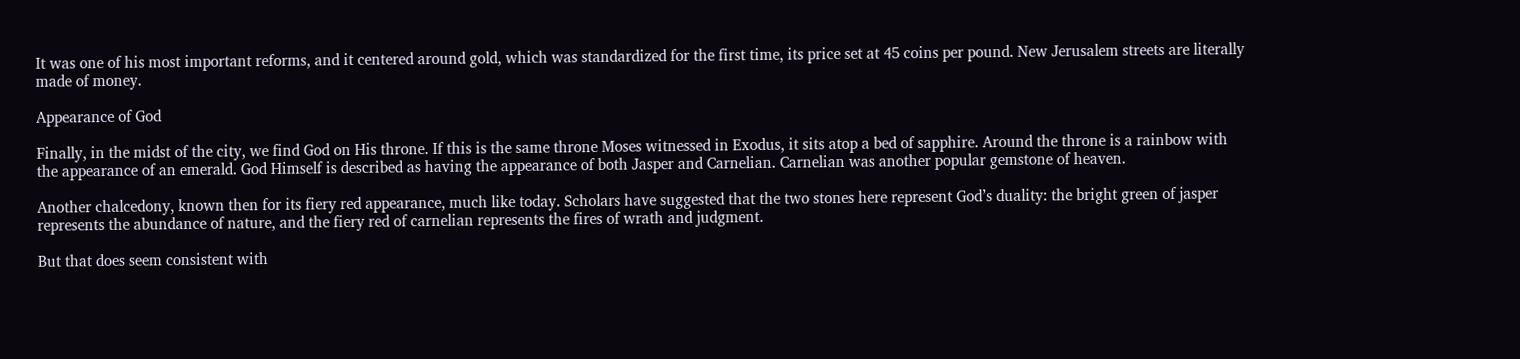It was one of his most important reforms, and it centered around gold, which was standardized for the first time, its price set at 45 coins per pound. New Jerusalem streets are literally made of money.

Appearance of God

Finally, in the midst of the city, we find God on His throne. If this is the same throne Moses witnessed in Exodus, it sits atop a bed of sapphire. Around the throne is a rainbow with the appearance of an emerald. God Himself is described as having the appearance of both Jasper and Carnelian. Carnelian was another popular gemstone of heaven.

Another chalcedony, known then for its fiery red appearance, much like today. Scholars have suggested that the two stones here represent God’s duality: the bright green of jasper represents the abundance of nature, and the fiery red of carnelian represents the fires of wrath and judgment.

But that does seem consistent with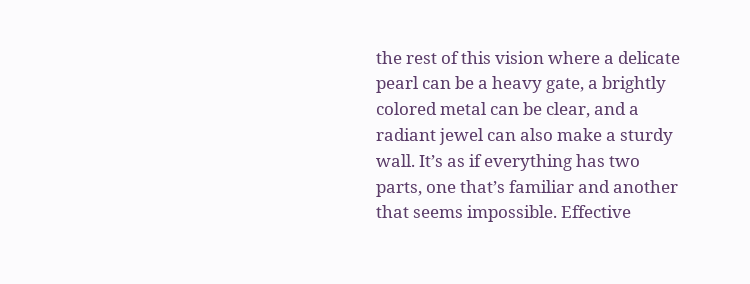the rest of this vision where a delicate pearl can be a heavy gate, a brightly colored metal can be clear, and a radiant jewel can also make a sturdy wall. It’s as if everything has two parts, one that’s familiar and another that seems impossible. Effective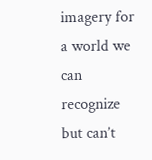imagery for a world we can recognize but can’t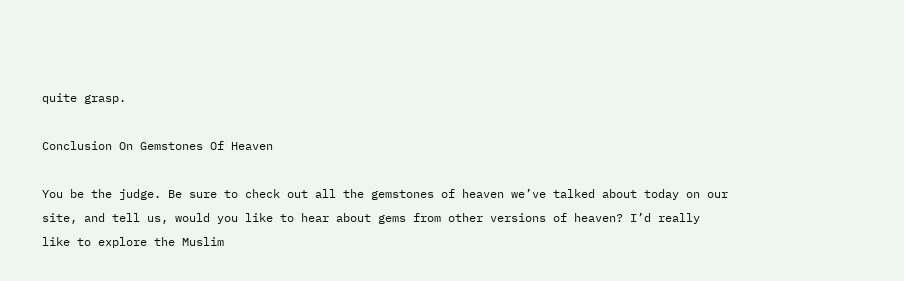quite grasp.

Conclusion On Gemstones Of Heaven

You be the judge. Be sure to check out all the gemstones of heaven we’ve talked about today on our site, and tell us, would you like to hear about gems from other versions of heaven? I’d really like to explore the Muslim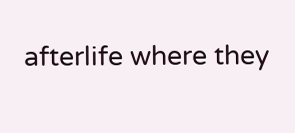afterlife where they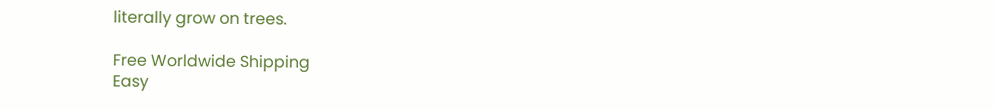literally grow on trees.

Free Worldwide Shipping
Easy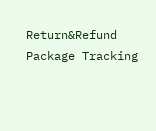Return&Refund
Package Tracking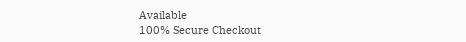Available
100% Secure Checkout